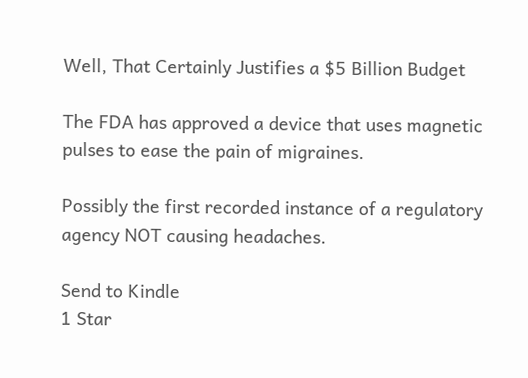Well, That Certainly Justifies a $5 Billion Budget

The FDA has approved a device that uses magnetic pulses to ease the pain of migraines.

Possibly the first recorded instance of a regulatory agency NOT causing headaches.

Send to Kindle
1 Star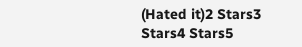(Hated it)2 Stars3 Stars4 Stars5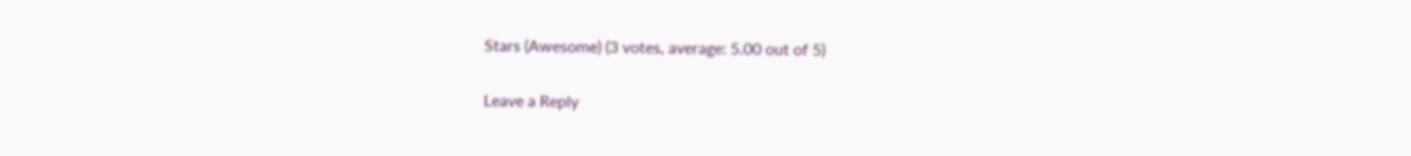Stars (Awesome) (3 votes, average: 5.00 out of 5)

Leave a Reply